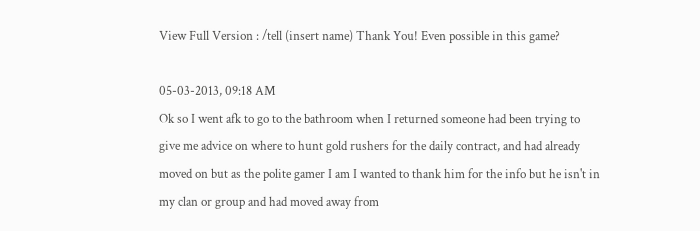View Full Version : /tell (insert name) Thank You! Even possible in this game?

05-03-2013, 09:18 AM
Ok so I went afk to go to the bathroom when I returned someone had been trying to give me advice on where to hunt gold rushers for the daily contract, and had already moved on but as the polite gamer I am I wanted to thank him for the info but he isn't in my clan or group and had moved away from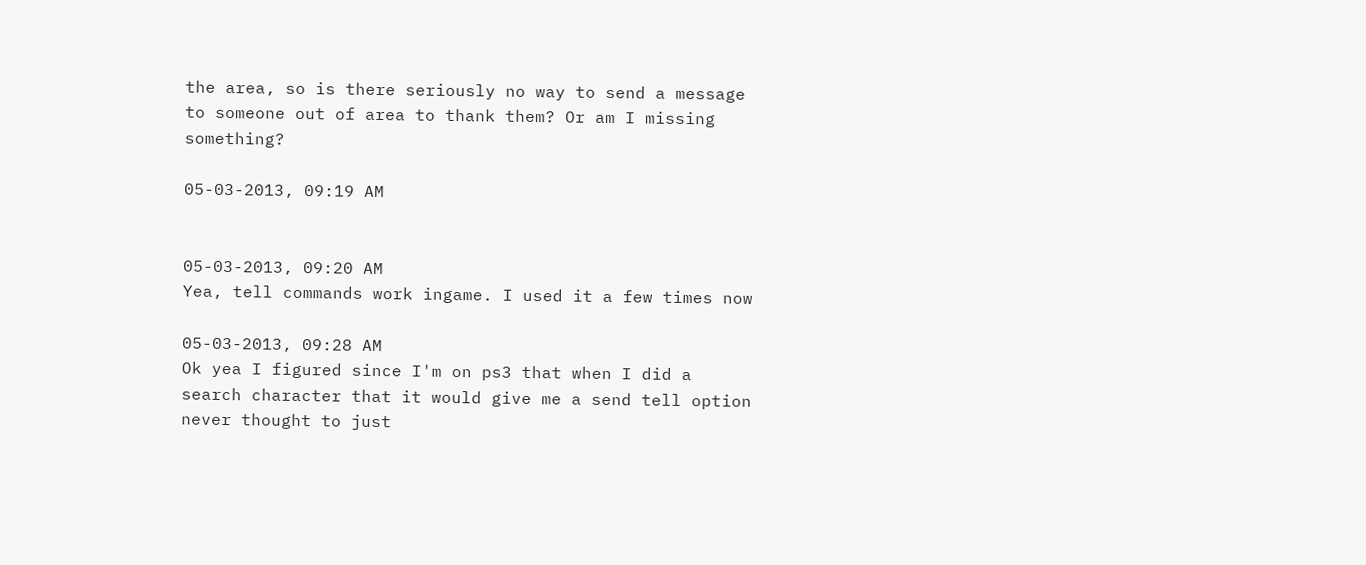the area, so is there seriously no way to send a message to someone out of area to thank them? Or am I missing something?

05-03-2013, 09:19 AM


05-03-2013, 09:20 AM
Yea, tell commands work ingame. I used it a few times now

05-03-2013, 09:28 AM
Ok yea I figured since I'm on ps3 that when I did a search character that it would give me a send tell option never thought to just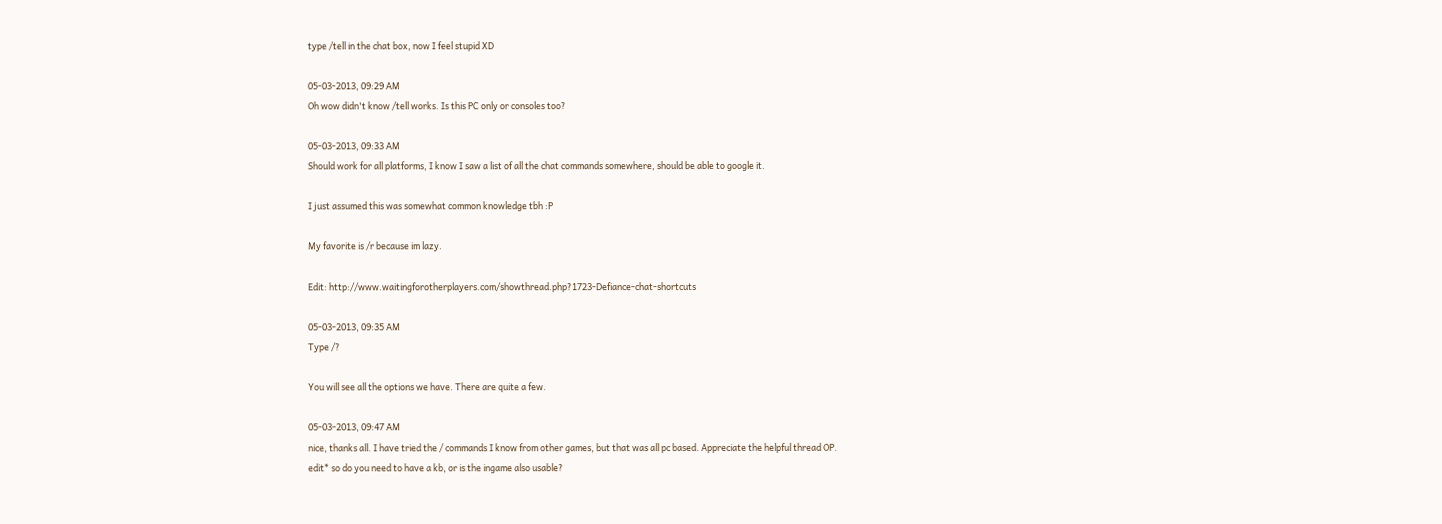type /tell in the chat box, now I feel stupid XD

05-03-2013, 09:29 AM
Oh wow didn't know /tell works. Is this PC only or consoles too?

05-03-2013, 09:33 AM
Should work for all platforms, I know I saw a list of all the chat commands somewhere, should be able to google it.

I just assumed this was somewhat common knowledge tbh :P

My favorite is /r because im lazy.

Edit: http://www.waitingforotherplayers.com/showthread.php?1723-Defiance-chat-shortcuts

05-03-2013, 09:35 AM
Type /?

You will see all the options we have. There are quite a few.

05-03-2013, 09:47 AM
nice, thanks all. I have tried the / commands I know from other games, but that was all pc based. Appreciate the helpful thread OP.
edit* so do you need to have a kb, or is the ingame also usable?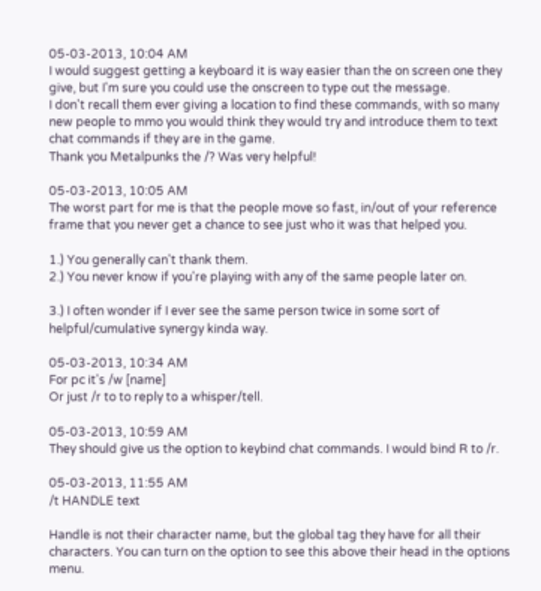05-03-2013, 10:04 AM
I would suggest getting a keyboard it is way easier than the on screen one they give, but I'm sure you could use the onscreen to type out the message.
I don't recall them ever giving a location to find these commands, with so many new people to mmo you would think they would try and introduce them to text chat commands if they are in the game.
Thank you Metalpunks the /? Was very helpful!

05-03-2013, 10:05 AM
The worst part for me is that the people move so fast, in/out of your reference frame that you never get a chance to see just who it was that helped you.

1.) You generally can't thank them.
2.) You never know if you're playing with any of the same people later on.

3.) I often wonder if I ever see the same person twice in some sort of helpful/cumulative synergy kinda way.

05-03-2013, 10:34 AM
For pc it's /w [name]
Or just /r to to reply to a whisper/tell.

05-03-2013, 10:59 AM
They should give us the option to keybind chat commands. I would bind R to /r.

05-03-2013, 11:55 AM
/t HANDLE text

Handle is not their character name, but the global tag they have for all their characters. You can turn on the option to see this above their head in the options menu.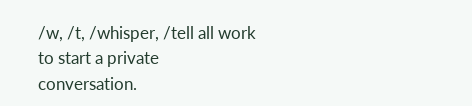/w, /t, /whisper, /tell all work to start a private conversation.